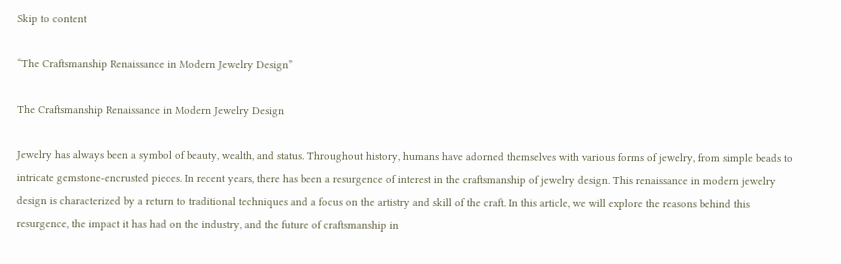Skip to content

“The Craftsmanship Renaissance in Modern Jewelry Design”

The Craftsmanship Renaissance in Modern Jewelry Design

Jewelry has always been a symbol of beauty, wealth, and status. Throughout history, humans have adorned themselves with various forms of jewelry, from simple beads to intricate gemstone-encrusted pieces. In recent years, there has been a resurgence of interest in the craftsmanship of jewelry design. This renaissance in modern jewelry design is characterized by a return to traditional techniques and a focus on the artistry and skill of the craft. In this article, we will explore the reasons behind this resurgence, the impact it has had on the industry, and the future of craftsmanship in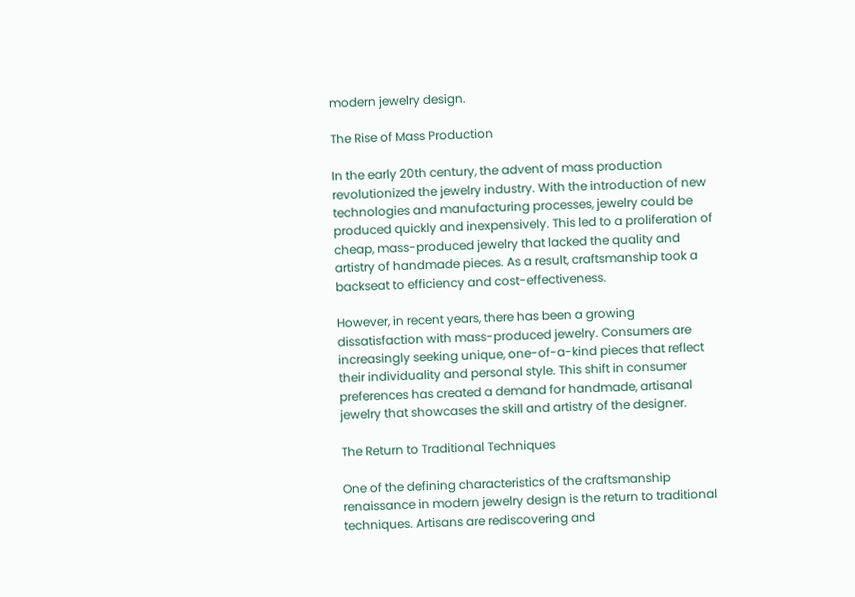modern jewelry design.

The Rise of Mass Production

In the early 20th century, the advent of mass production revolutionized the jewelry industry. With the introduction of new technologies and manufacturing processes, jewelry could be produced quickly and inexpensively. This led to a proliferation of cheap, mass-produced jewelry that lacked the quality and artistry of handmade pieces. As a result, craftsmanship took a backseat to efficiency and cost-effectiveness.

However, in recent years, there has been a growing dissatisfaction with mass-produced jewelry. Consumers are increasingly seeking unique, one-of-a-kind pieces that reflect their individuality and personal style. This shift in consumer preferences has created a demand for handmade, artisanal jewelry that showcases the skill and artistry of the designer.

The Return to Traditional Techniques

One of the defining characteristics of the craftsmanship renaissance in modern jewelry design is the return to traditional techniques. Artisans are rediscovering and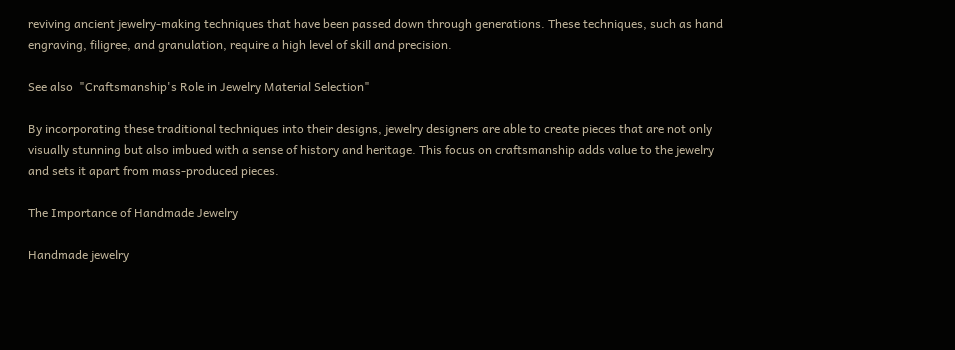reviving ancient jewelry-making techniques that have been passed down through generations. These techniques, such as hand engraving, filigree, and granulation, require a high level of skill and precision.

See also  "Craftsmanship's Role in Jewelry Material Selection"

By incorporating these traditional techniques into their designs, jewelry designers are able to create pieces that are not only visually stunning but also imbued with a sense of history and heritage. This focus on craftsmanship adds value to the jewelry and sets it apart from mass-produced pieces.

The Importance of Handmade Jewelry

Handmade jewelry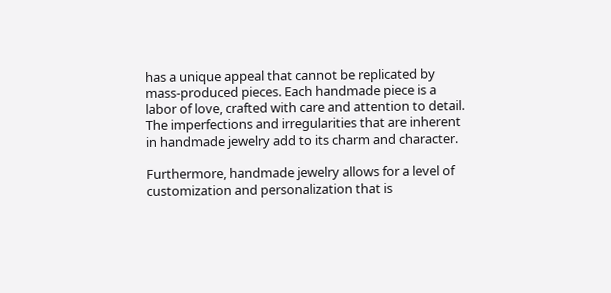has a unique appeal that cannot be replicated by mass-produced pieces. Each handmade piece is a labor of love, crafted with care and attention to detail. The imperfections and irregularities that are inherent in handmade jewelry add to its charm and character.

Furthermore, handmade jewelry allows for a level of customization and personalization that is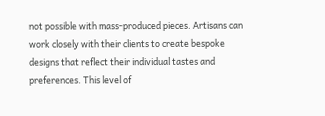not possible with mass-produced pieces. Artisans can work closely with their clients to create bespoke designs that reflect their individual tastes and preferences. This level of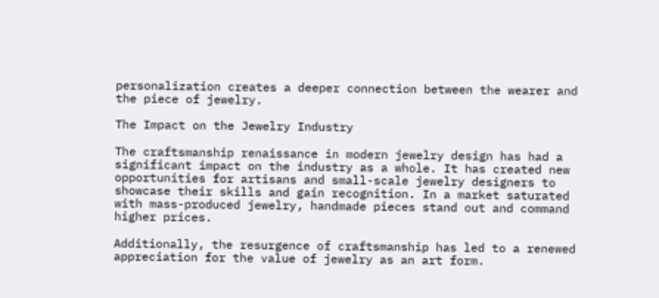personalization creates a deeper connection between the wearer and the piece of jewelry.

The Impact on the Jewelry Industry

The craftsmanship renaissance in modern jewelry design has had a significant impact on the industry as a whole. It has created new opportunities for artisans and small-scale jewelry designers to showcase their skills and gain recognition. In a market saturated with mass-produced jewelry, handmade pieces stand out and command higher prices.

Additionally, the resurgence of craftsmanship has led to a renewed appreciation for the value of jewelry as an art form.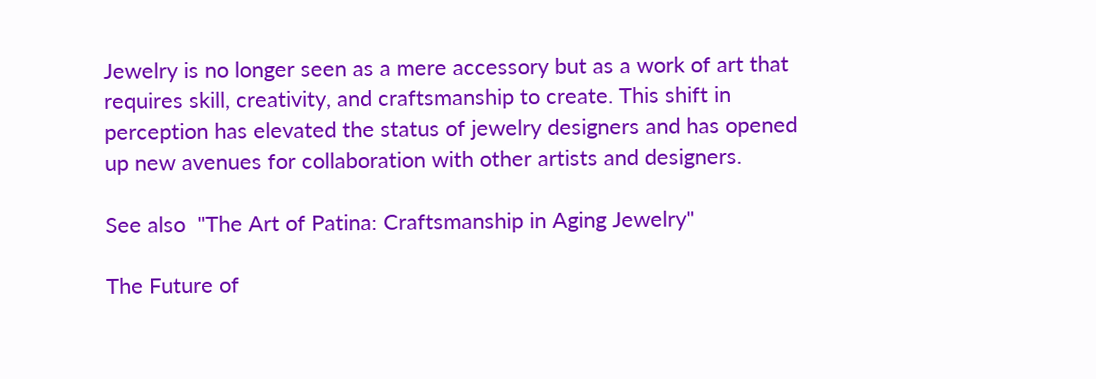Jewelry is no longer seen as a mere accessory but as a work of art that requires skill, creativity, and craftsmanship to create. This shift in perception has elevated the status of jewelry designers and has opened up new avenues for collaboration with other artists and designers.

See also  "The Art of Patina: Craftsmanship in Aging Jewelry"

The Future of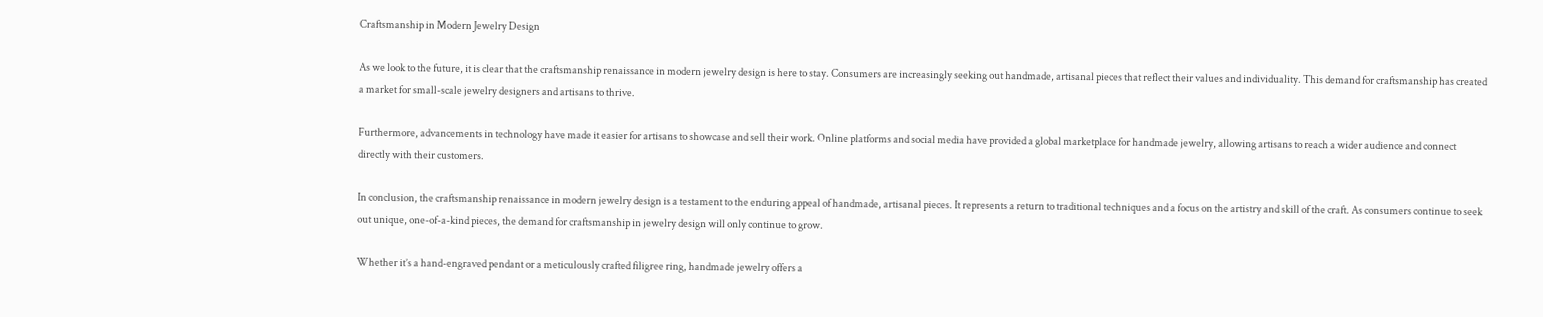Craftsmanship in Modern Jewelry Design

As we look to the future, it is clear that the craftsmanship renaissance in modern jewelry design is here to stay. Consumers are increasingly seeking out handmade, artisanal pieces that reflect their values and individuality. This demand for craftsmanship has created a market for small-scale jewelry designers and artisans to thrive.

Furthermore, advancements in technology have made it easier for artisans to showcase and sell their work. Online platforms and social media have provided a global marketplace for handmade jewelry, allowing artisans to reach a wider audience and connect directly with their customers.

In conclusion, the craftsmanship renaissance in modern jewelry design is a testament to the enduring appeal of handmade, artisanal pieces. It represents a return to traditional techniques and a focus on the artistry and skill of the craft. As consumers continue to seek out unique, one-of-a-kind pieces, the demand for craftsmanship in jewelry design will only continue to grow.

Whether it’s a hand-engraved pendant or a meticulously crafted filigree ring, handmade jewelry offers a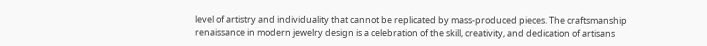level of artistry and individuality that cannot be replicated by mass-produced pieces. The craftsmanship renaissance in modern jewelry design is a celebration of the skill, creativity, and dedication of artisans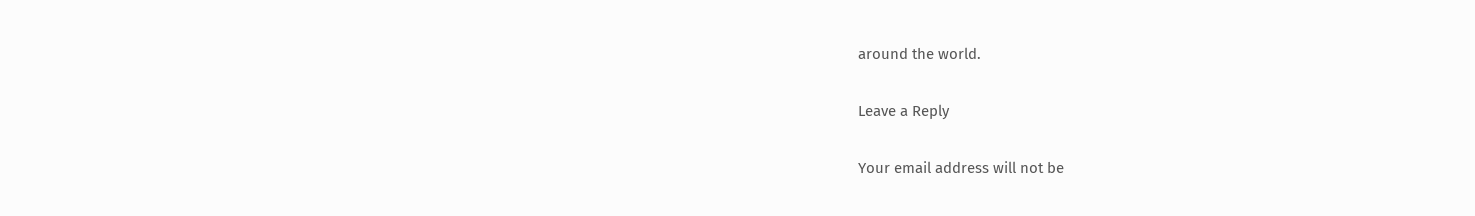around the world.

Leave a Reply

Your email address will not be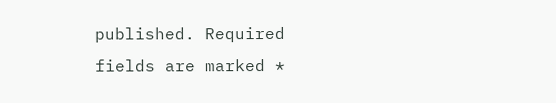published. Required fields are marked *